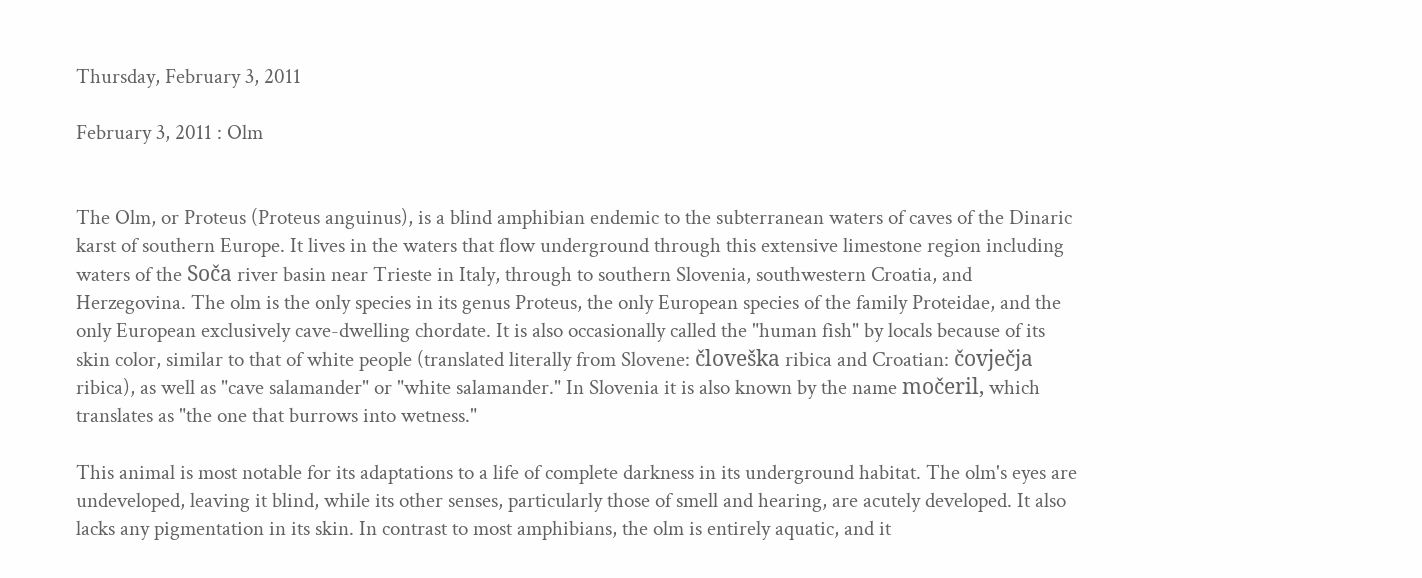Thursday, February 3, 2011

February 3, 2011 : Olm


The Olm, or Proteus (Proteus anguinus), is a blind amphibian endemic to the subterranean waters of caves of the Dinaric karst of southern Europe. It lives in the waters that flow underground through this extensive limestone region including waters of the Soča river basin near Trieste in Italy, through to southern Slovenia, southwestern Croatia, and Herzegovina. The olm is the only species in its genus Proteus, the only European species of the family Proteidae, and the only European exclusively cave-dwelling chordate. It is also occasionally called the "human fish" by locals because of its skin color, similar to that of white people (translated literally from Slovene: človeška ribica and Croatian: čovječja ribica), as well as "cave salamander" or "white salamander." In Slovenia it is also known by the name močeril, which translates as "the one that burrows into wetness."

This animal is most notable for its adaptations to a life of complete darkness in its underground habitat. The olm's eyes are undeveloped, leaving it blind, while its other senses, particularly those of smell and hearing, are acutely developed. It also lacks any pigmentation in its skin. In contrast to most amphibians, the olm is entirely aquatic, and it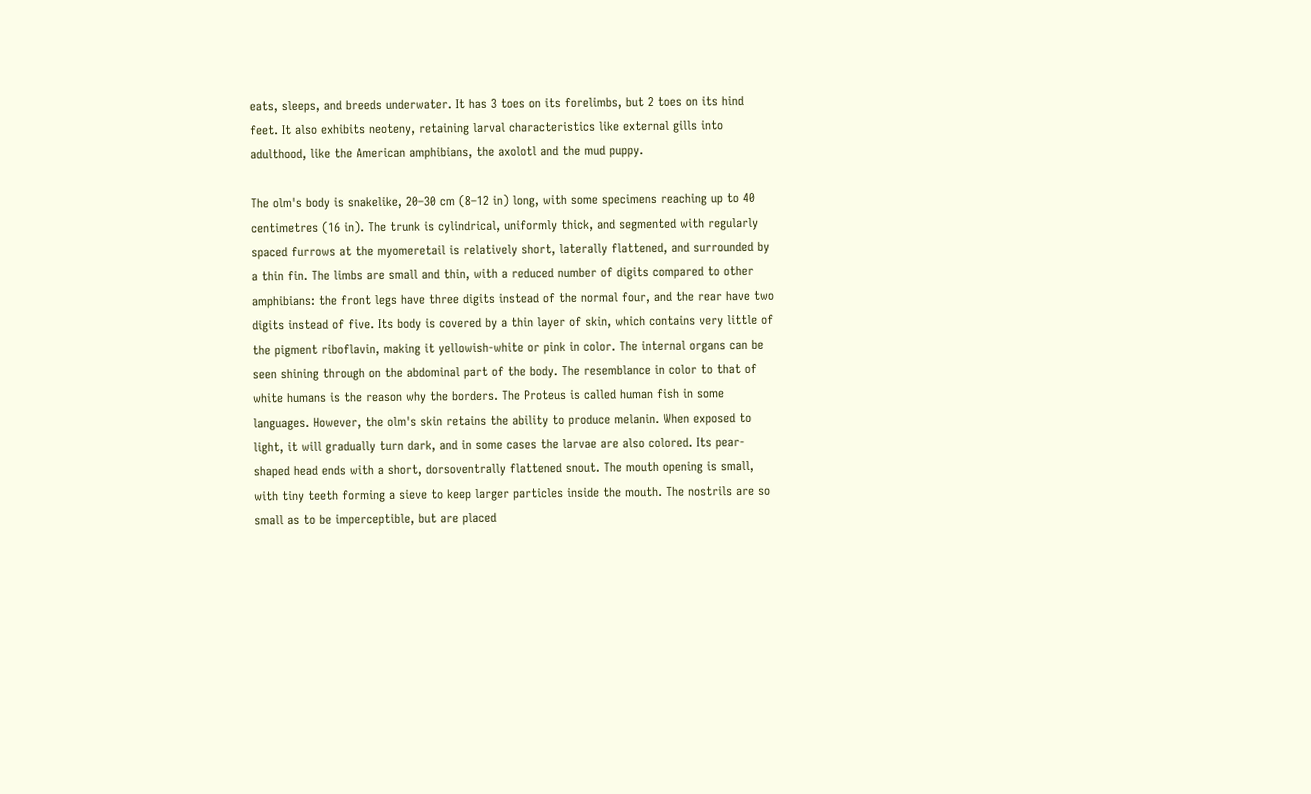eats, sleeps, and breeds underwater. It has 3 toes on its forelimbs, but 2 toes on its hind feet. It also exhibits neoteny, retaining larval characteristics like external gills into adulthood, like the American amphibians, the axolotl and the mud puppy.

The olm's body is snakelike, 20–30 cm (8–12 in) long, with some specimens reaching up to 40 centimetres (16 in). The trunk is cylindrical, uniformly thick, and segmented with regularly spaced furrows at the myomeretail is relatively short, laterally flattened, and surrounded by a thin fin. The limbs are small and thin, with a reduced number of digits compared to other amphibians: the front legs have three digits instead of the normal four, and the rear have two digits instead of five. Its body is covered by a thin layer of skin, which contains very little of the pigment riboflavin, making it yellowish-white or pink in color. The internal organs can be seen shining through on the abdominal part of the body. The resemblance in color to that of white humans is the reason why the borders. The Proteus is called human fish in some languages. However, the olm's skin retains the ability to produce melanin. When exposed to light, it will gradually turn dark, and in some cases the larvae are also colored. Its pear-shaped head ends with a short, dorsoventrally flattened snout. The mouth opening is small, with tiny teeth forming a sieve to keep larger particles inside the mouth. The nostrils are so small as to be imperceptible, but are placed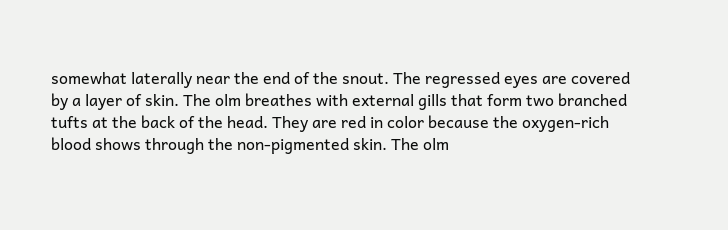somewhat laterally near the end of the snout. The regressed eyes are covered by a layer of skin. The olm breathes with external gills that form two branched tufts at the back of the head. They are red in color because the oxygen-rich blood shows through the non-pigmented skin. The olm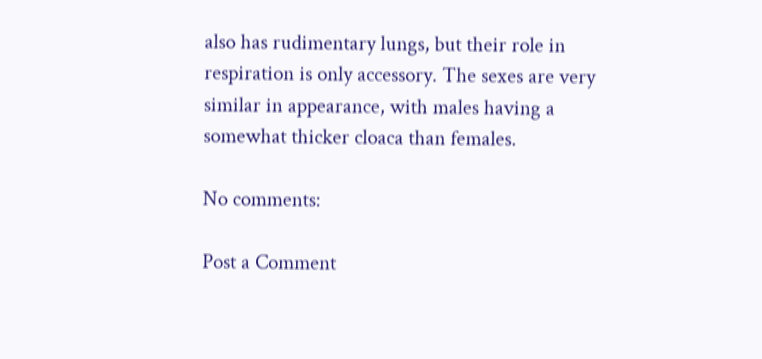also has rudimentary lungs, but their role in respiration is only accessory. The sexes are very similar in appearance, with males having a somewhat thicker cloaca than females.

No comments:

Post a Comment